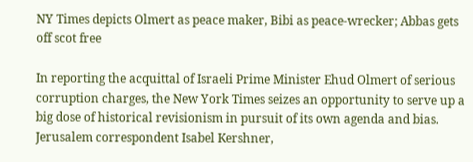NY Times depicts Olmert as peace maker, Bibi as peace-wrecker; Abbas gets off scot free

In reporting the acquittal of Israeli Prime Minister Ehud Olmert of serious corruption charges, the New York Times seizes an opportunity to serve up a big dose of historical revisionism in pursuit of its own agenda and bias. Jerusalem correspondent Isabel Kershner,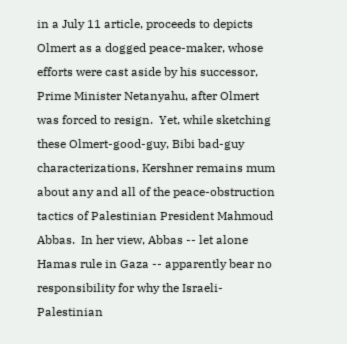in a July 11 article, proceeds to depicts Olmert as a dogged peace-maker, whose efforts were cast aside by his successor, Prime Minister Netanyahu, after Olmert was forced to resign.  Yet, while sketching these Olmert-good-guy, Bibi bad-guy characterizations, Kershner remains mum about any and all of the peace-obstruction tactics of Palestinian President Mahmoud Abbas.  In her view, Abbas -- let alone Hamas rule in Gaza -- apparently bear no responsibility for why the Israeli-Palestinian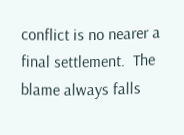conflict is no nearer a final settlement.  The blame always falls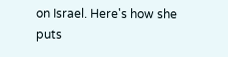on Israel. Here's how she puts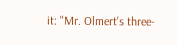it: "Mr. Olmert's three-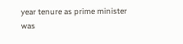year tenure as prime minister was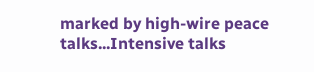marked by high-wire peace talks...Intensive talks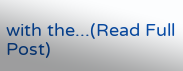with the...(Read Full Post)